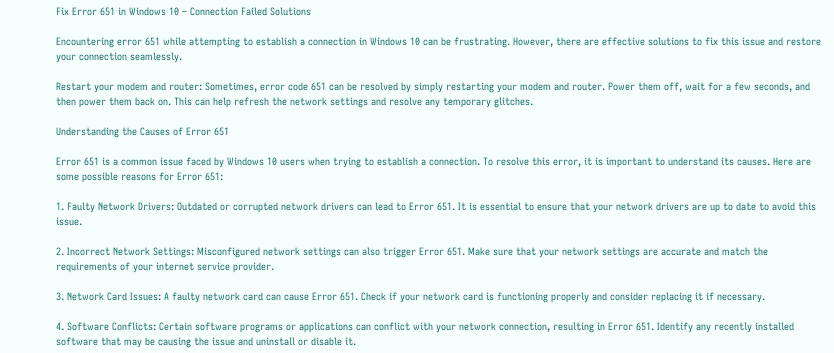Fix Error 651 in Windows 10 – Connection Failed Solutions

Encountering error 651 while attempting to establish a connection in Windows 10 can be frustrating. However, there are effective solutions to fix this issue and restore your connection seamlessly.

Restart your modem and router: Sometimes, error code 651 can be resolved by simply restarting your modem and router. Power them off, wait for a few seconds, and then power them back on. This can help refresh the network settings and resolve any temporary glitches.

Understanding the Causes of Error 651

Error 651 is a common issue faced by Windows 10 users when trying to establish a connection. To resolve this error, it is important to understand its causes. Here are some possible reasons for Error 651:

1. Faulty Network Drivers: Outdated or corrupted network drivers can lead to Error 651. It is essential to ensure that your network drivers are up to date to avoid this issue.

2. Incorrect Network Settings: Misconfigured network settings can also trigger Error 651. Make sure that your network settings are accurate and match the requirements of your internet service provider.

3. Network Card Issues: A faulty network card can cause Error 651. Check if your network card is functioning properly and consider replacing it if necessary.

4. Software Conflicts: Certain software programs or applications can conflict with your network connection, resulting in Error 651. Identify any recently installed software that may be causing the issue and uninstall or disable it.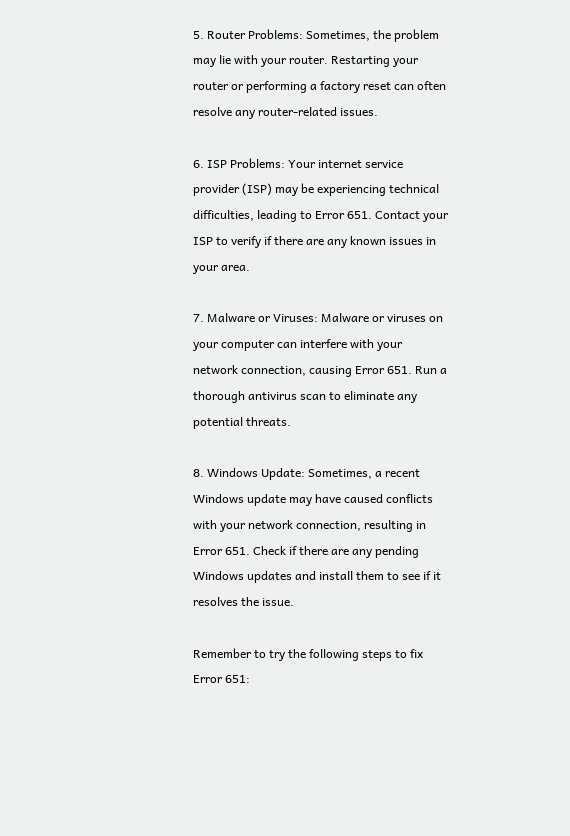5. Router Problems: Sometimes, the problem may lie with your router. Restarting your router or performing a factory reset can often resolve any router-related issues.

6. ISP Problems: Your internet service provider (ISP) may be experiencing technical difficulties, leading to Error 651. Contact your ISP to verify if there are any known issues in your area.

7. Malware or Viruses: Malware or viruses on your computer can interfere with your network connection, causing Error 651. Run a thorough antivirus scan to eliminate any potential threats.

8. Windows Update: Sometimes, a recent Windows update may have caused conflicts with your network connection, resulting in Error 651. Check if there are any pending Windows updates and install them to see if it resolves the issue.

Remember to try the following steps to fix Error 651: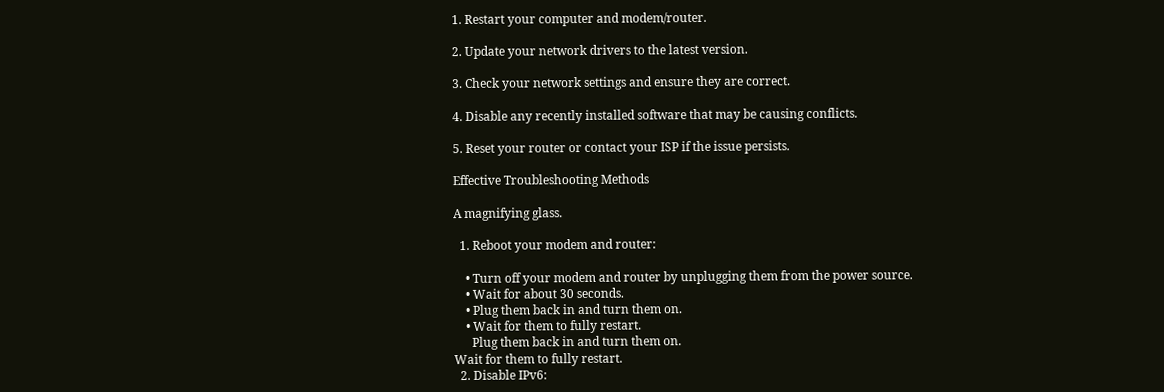1. Restart your computer and modem/router.

2. Update your network drivers to the latest version.

3. Check your network settings and ensure they are correct.

4. Disable any recently installed software that may be causing conflicts.

5. Reset your router or contact your ISP if the issue persists.

Effective Troubleshooting Methods

A magnifying glass.

  1. Reboot your modem and router:

    • Turn off your modem and router by unplugging them from the power source.
    • Wait for about 30 seconds.
    • Plug them back in and turn them on.
    • Wait for them to fully restart.
      Plug them back in and turn them on.
Wait for them to fully restart.
  2. Disable IPv6: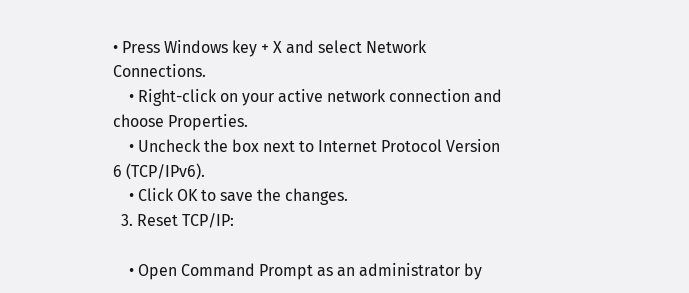• Press Windows key + X and select Network Connections.
    • Right-click on your active network connection and choose Properties.
    • Uncheck the box next to Internet Protocol Version 6 (TCP/IPv6).
    • Click OK to save the changes.
  3. Reset TCP/IP:

    • Open Command Prompt as an administrator by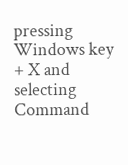pressing Windows key + X and selecting Command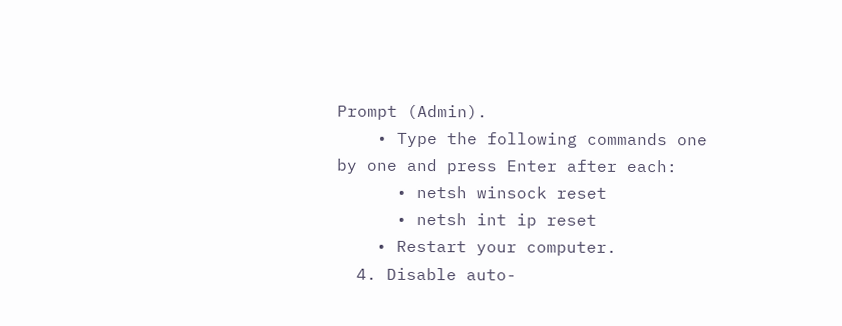Prompt (Admin).
    • Type the following commands one by one and press Enter after each:
      • netsh winsock reset
      • netsh int ip reset
    • Restart your computer.
  4. Disable auto-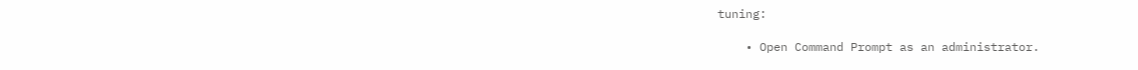tuning:

    • Open Command Prompt as an administrator.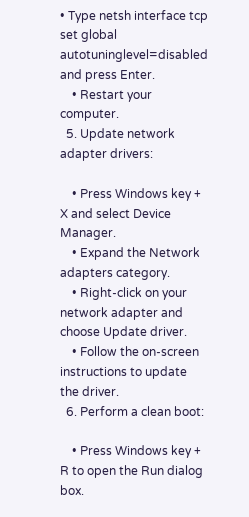• Type netsh interface tcp set global autotuninglevel=disabled and press Enter.
    • Restart your computer.
  5. Update network adapter drivers:

    • Press Windows key + X and select Device Manager.
    • Expand the Network adapters category.
    • Right-click on your network adapter and choose Update driver.
    • Follow the on-screen instructions to update the driver.
  6. Perform a clean boot:

    • Press Windows key + R to open the Run dialog box.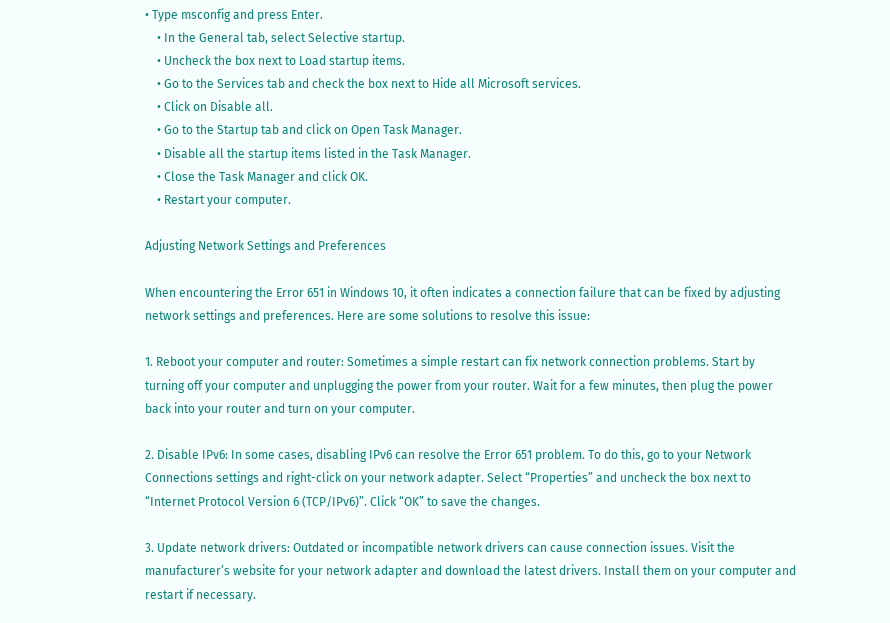• Type msconfig and press Enter.
    • In the General tab, select Selective startup.
    • Uncheck the box next to Load startup items.
    • Go to the Services tab and check the box next to Hide all Microsoft services.
    • Click on Disable all.
    • Go to the Startup tab and click on Open Task Manager.
    • Disable all the startup items listed in the Task Manager.
    • Close the Task Manager and click OK.
    • Restart your computer.

Adjusting Network Settings and Preferences

When encountering the Error 651 in Windows 10, it often indicates a connection failure that can be fixed by adjusting network settings and preferences. Here are some solutions to resolve this issue:

1. Reboot your computer and router: Sometimes a simple restart can fix network connection problems. Start by turning off your computer and unplugging the power from your router. Wait for a few minutes, then plug the power back into your router and turn on your computer.

2. Disable IPv6: In some cases, disabling IPv6 can resolve the Error 651 problem. To do this, go to your Network Connections settings and right-click on your network adapter. Select “Properties” and uncheck the box next to “Internet Protocol Version 6 (TCP/IPv6)”. Click “OK” to save the changes.

3. Update network drivers: Outdated or incompatible network drivers can cause connection issues. Visit the manufacturer’s website for your network adapter and download the latest drivers. Install them on your computer and restart if necessary.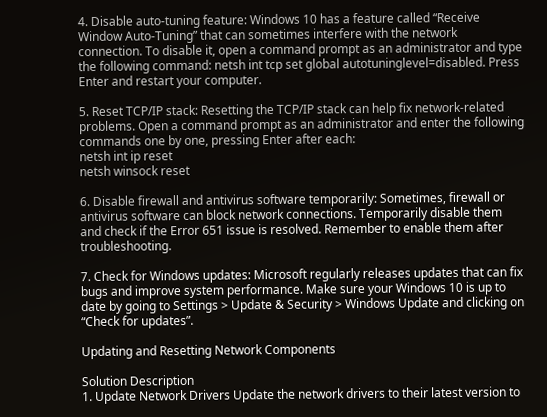4. Disable auto-tuning feature: Windows 10 has a feature called “Receive Window Auto-Tuning” that can sometimes interfere with the network connection. To disable it, open a command prompt as an administrator and type the following command: netsh int tcp set global autotuninglevel=disabled. Press Enter and restart your computer.

5. Reset TCP/IP stack: Resetting the TCP/IP stack can help fix network-related problems. Open a command prompt as an administrator and enter the following commands one by one, pressing Enter after each:
netsh int ip reset
netsh winsock reset

6. Disable firewall and antivirus software temporarily: Sometimes, firewall or antivirus software can block network connections. Temporarily disable them and check if the Error 651 issue is resolved. Remember to enable them after troubleshooting.

7. Check for Windows updates: Microsoft regularly releases updates that can fix bugs and improve system performance. Make sure your Windows 10 is up to date by going to Settings > Update & Security > Windows Update and clicking on “Check for updates”.

Updating and Resetting Network Components

Solution Description
1. Update Network Drivers Update the network drivers to their latest version to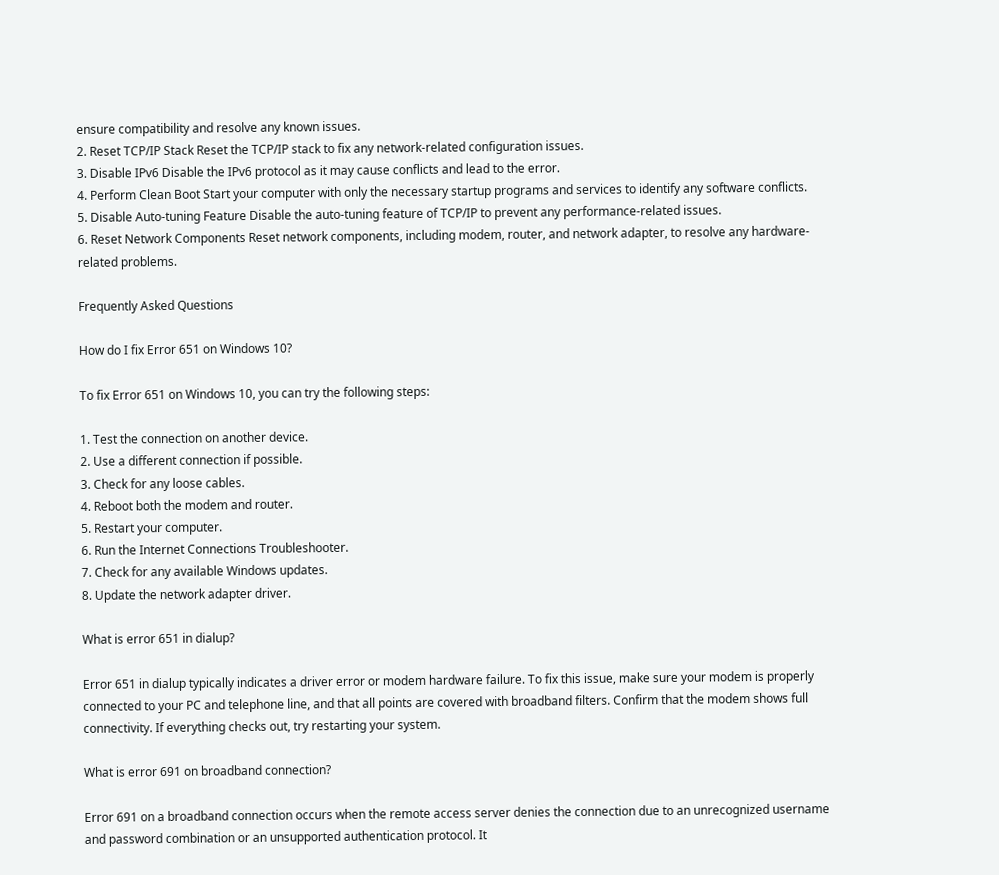ensure compatibility and resolve any known issues.
2. Reset TCP/IP Stack Reset the TCP/IP stack to fix any network-related configuration issues.
3. Disable IPv6 Disable the IPv6 protocol as it may cause conflicts and lead to the error.
4. Perform Clean Boot Start your computer with only the necessary startup programs and services to identify any software conflicts.
5. Disable Auto-tuning Feature Disable the auto-tuning feature of TCP/IP to prevent any performance-related issues.
6. Reset Network Components Reset network components, including modem, router, and network adapter, to resolve any hardware-related problems.

Frequently Asked Questions

How do I fix Error 651 on Windows 10?

To fix Error 651 on Windows 10, you can try the following steps:

1. Test the connection on another device.
2. Use a different connection if possible.
3. Check for any loose cables.
4. Reboot both the modem and router.
5. Restart your computer.
6. Run the Internet Connections Troubleshooter.
7. Check for any available Windows updates.
8. Update the network adapter driver.

What is error 651 in dialup?

Error 651 in dialup typically indicates a driver error or modem hardware failure. To fix this issue, make sure your modem is properly connected to your PC and telephone line, and that all points are covered with broadband filters. Confirm that the modem shows full connectivity. If everything checks out, try restarting your system.

What is error 691 on broadband connection?

Error 691 on a broadband connection occurs when the remote access server denies the connection due to an unrecognized username and password combination or an unsupported authentication protocol. It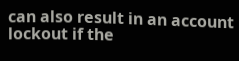can also result in an account lockout if the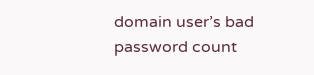domain user’s bad password count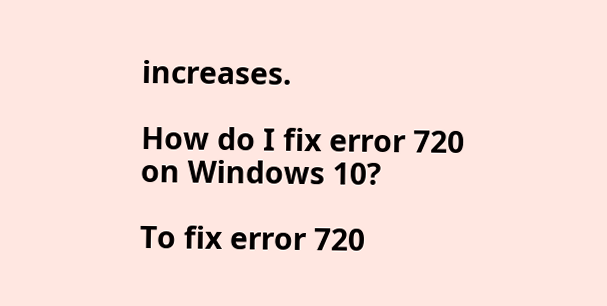increases.

How do I fix error 720 on Windows 10?

To fix error 720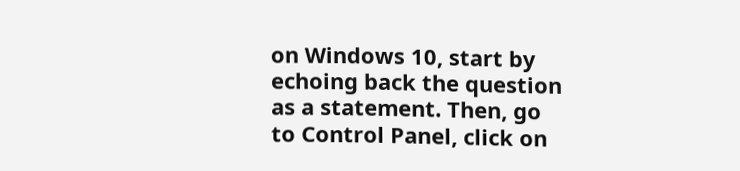on Windows 10, start by echoing back the question as a statement. Then, go to Control Panel, click on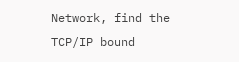Network, find the TCP/IP bound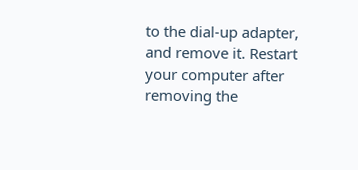to the dial-up adapter, and remove it. Restart your computer after removing the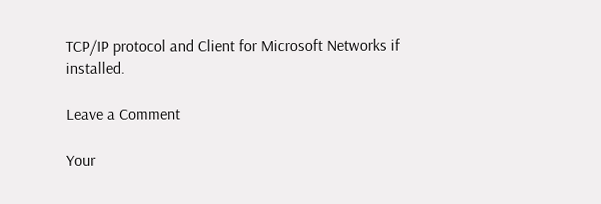TCP/IP protocol and Client for Microsoft Networks if installed.

Leave a Comment

Your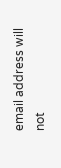email address will not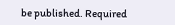be published. Required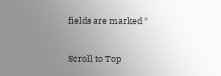fields are marked *

Scroll to Top